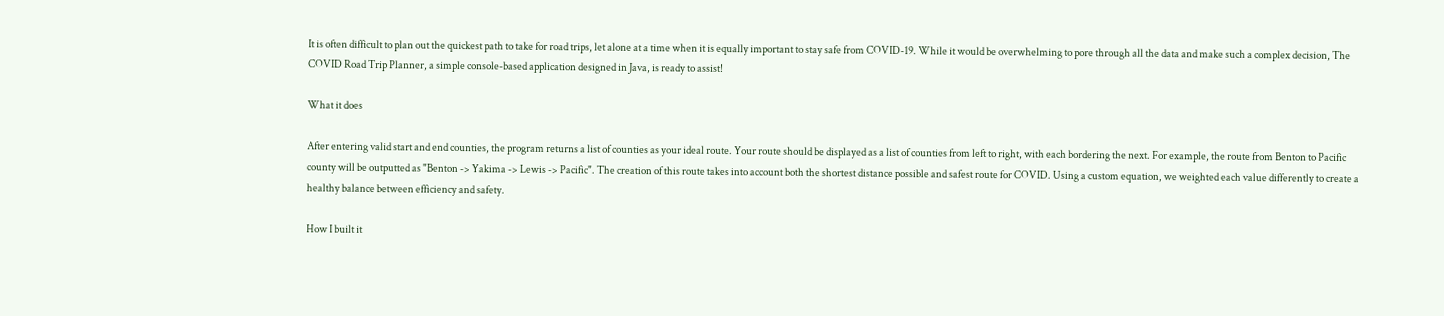It is often difficult to plan out the quickest path to take for road trips, let alone at a time when it is equally important to stay safe from COVID-19. While it would be overwhelming to pore through all the data and make such a complex decision, The COVID Road Trip Planner, a simple console-based application designed in Java, is ready to assist!

What it does

After entering valid start and end counties, the program returns a list of counties as your ideal route. Your route should be displayed as a list of counties from left to right, with each bordering the next. For example, the route from Benton to Pacific county will be outputted as "Benton -> Yakima -> Lewis -> Pacific". The creation of this route takes into account both the shortest distance possible and safest route for COVID. Using a custom equation, we weighted each value differently to create a healthy balance between efficiency and safety.

How I built it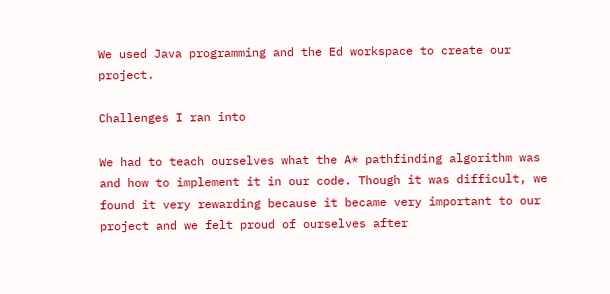We used Java programming and the Ed workspace to create our project.

Challenges I ran into

We had to teach ourselves what the A* pathfinding algorithm was and how to implement it in our code. Though it was difficult, we found it very rewarding because it became very important to our project and we felt proud of ourselves after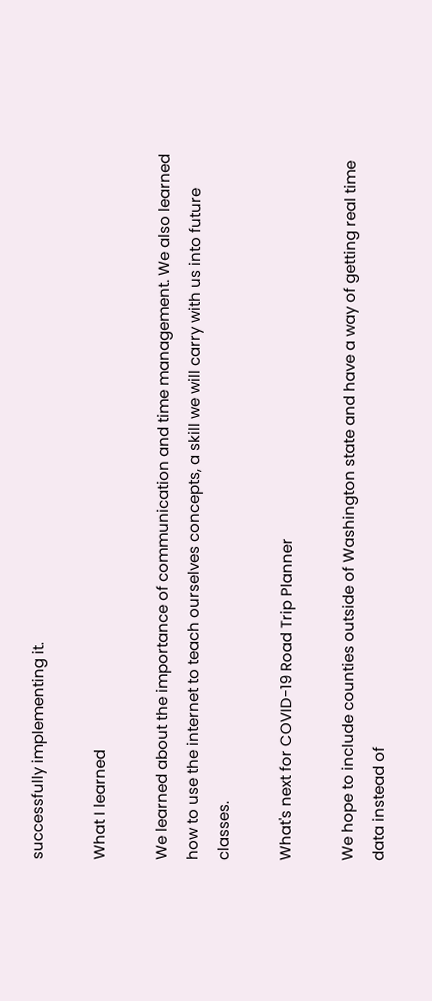successfully implementing it.

What I learned

We learned about the importance of communication and time management. We also learned how to use the internet to teach ourselves concepts, a skill we will carry with us into future classes.

What's next for COVID-19 Road Trip Planner

We hope to include counties outside of Washington state and have a way of getting real time data instead of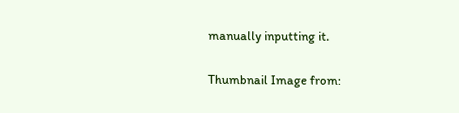manually inputting it.

Thumbnail Image from: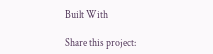Built With

Share this project: